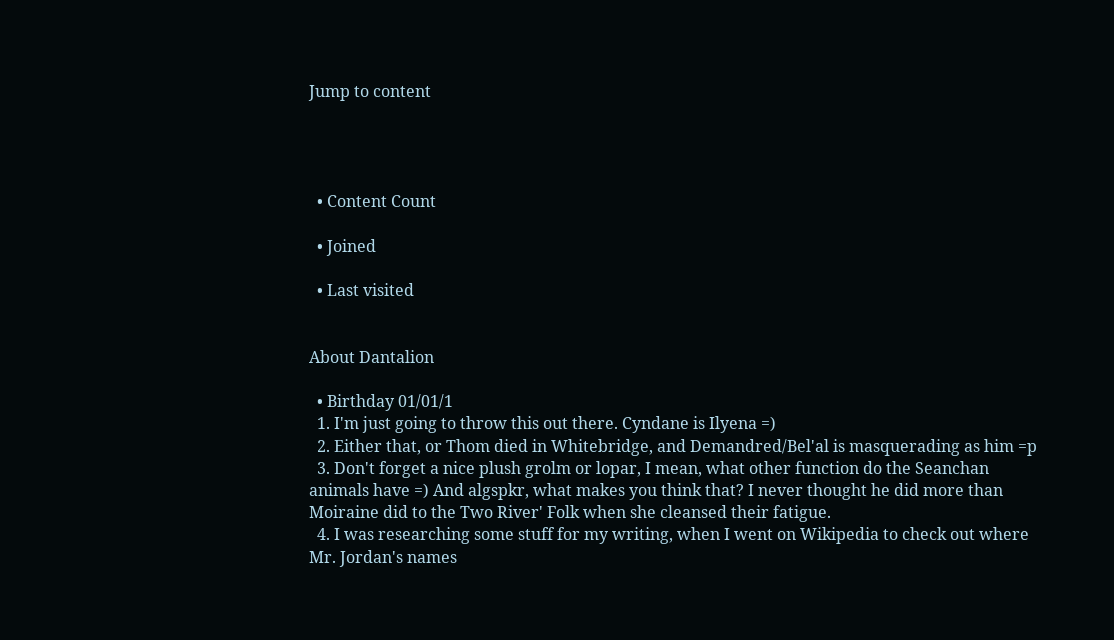Jump to content




  • Content Count

  • Joined

  • Last visited


About Dantalion

  • Birthday 01/01/1
  1. I'm just going to throw this out there. Cyndane is Ilyena =)
  2. Either that, or Thom died in Whitebridge, and Demandred/Bel'al is masquerading as him =p
  3. Don't forget a nice plush grolm or lopar, I mean, what other function do the Seanchan animals have =) And algspkr, what makes you think that? I never thought he did more than Moiraine did to the Two River' Folk when she cleansed their fatigue.
  4. I was researching some stuff for my writing, when I went on Wikipedia to check out where Mr. Jordan's names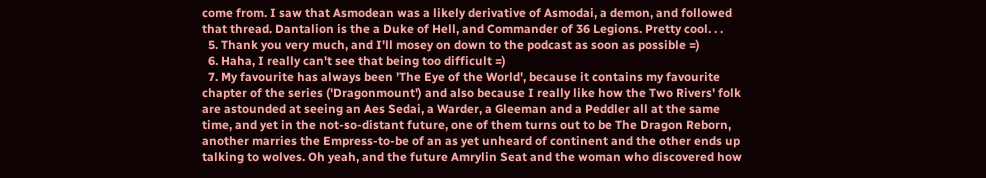come from. I saw that Asmodean was a likely derivative of Asmodai, a demon, and followed that thread. Dantalion is the a Duke of Hell, and Commander of 36 Legions. Pretty cool. . .
  5. Thank you very much, and I'll mosey on down to the podcast as soon as possible =)
  6. Haha, I really can't see that being too difficult =)
  7. My favourite has always been 'The Eye of the World', because it contains my favourite chapter of the series ('Dragonmount') and also because I really like how the Two Rivers' folk are astounded at seeing an Aes Sedai, a Warder, a Gleeman and a Peddler all at the same time, and yet in the not-so-distant future, one of them turns out to be The Dragon Reborn, another marries the Empress-to-be of an as yet unheard of continent and the other ends up talking to wolves. Oh yeah, and the future Amrylin Seat and the woman who discovered how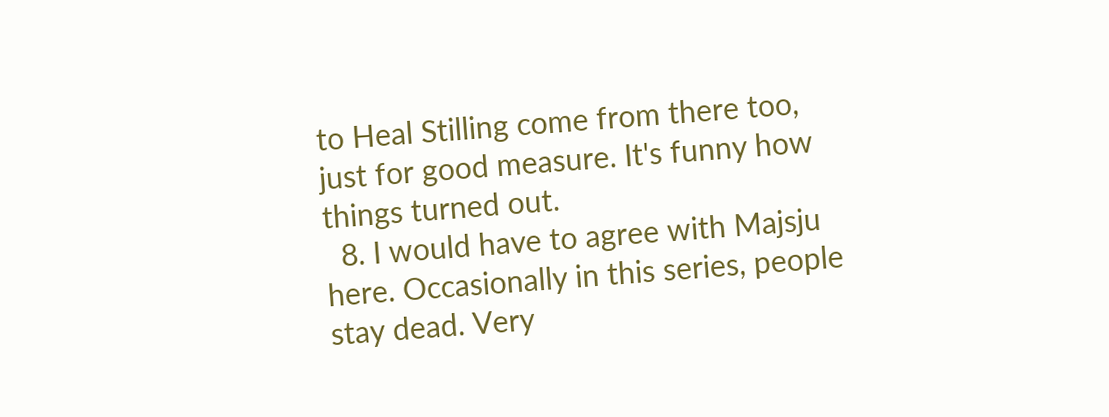to Heal Stilling come from there too, just for good measure. It's funny how things turned out.
  8. I would have to agree with Majsju here. Occasionally in this series, people stay dead. Very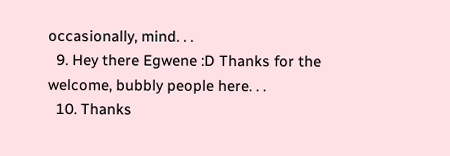occasionally, mind. . .
  9. Hey there Egwene :D Thanks for the welcome, bubbly people here. . .
  10. Thanks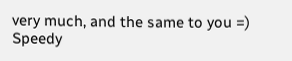very much, and the same to you =) Speedy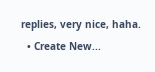replies, very nice, haha.
  • Create New...